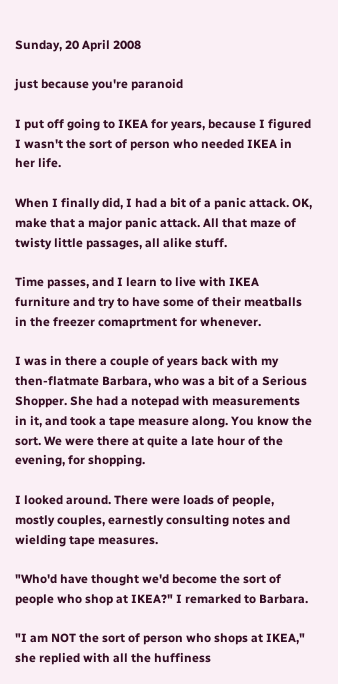Sunday, 20 April 2008

just because you're paranoid

I put off going to IKEA for years, because I figured I wasn't the sort of person who needed IKEA in her life.

When I finally did, I had a bit of a panic attack. OK, make that a major panic attack. All that maze of twisty little passages, all alike stuff.

Time passes, and I learn to live with IKEA furniture and try to have some of their meatballs in the freezer comaprtment for whenever.

I was in there a couple of years back with my then-flatmate Barbara, who was a bit of a Serious Shopper. She had a notepad with measurements in it, and took a tape measure along. You know the sort. We were there at quite a late hour of the evening, for shopping.

I looked around. There were loads of people, mostly couples, earnestly consulting notes and wielding tape measures.

"Who'd have thought we'd become the sort of people who shop at IKEA?" I remarked to Barbara.

"I am NOT the sort of person who shops at IKEA," she replied with all the huffiness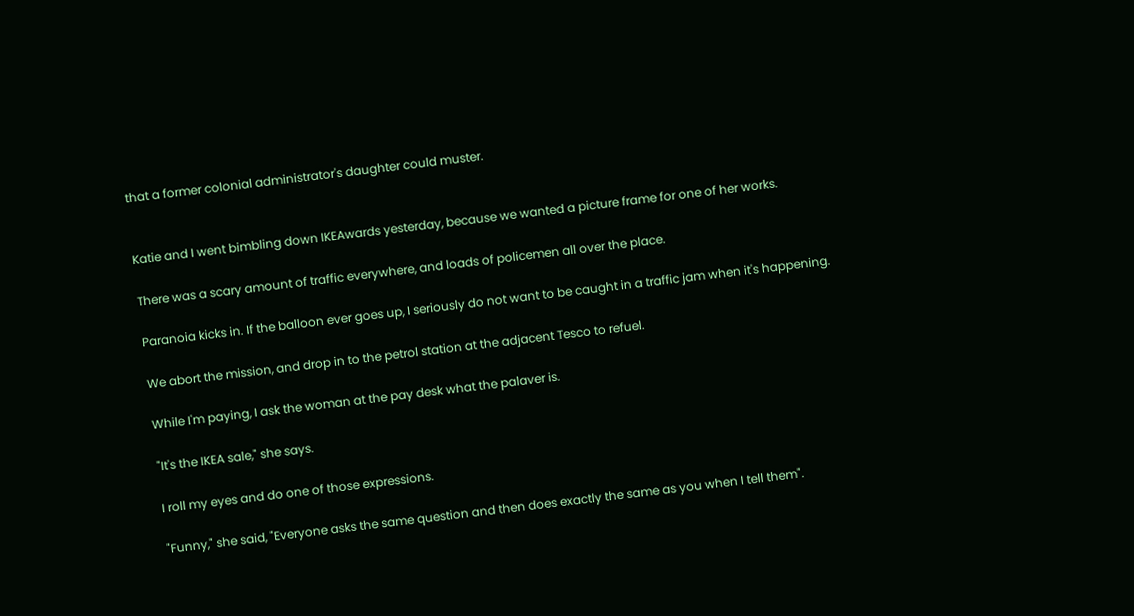that a former colonial administrator's daughter could muster.


Katie and I went bimbling down IKEAwards yesterday, because we wanted a picture frame for one of her works.

There was a scary amount of traffic everywhere, and loads of policemen all over the place.

Paranoia kicks in. If the balloon ever goes up, I seriously do not want to be caught in a traffic jam when it's happening.

We abort the mission, and drop in to the petrol station at the adjacent Tesco to refuel.

While I'm paying, I ask the woman at the pay desk what the palaver is.

"It's the IKEA sale," she says.

I roll my eyes and do one of those expressions.

"Funny," she said, "Everyone asks the same question and then does exactly the same as you when I tell them".